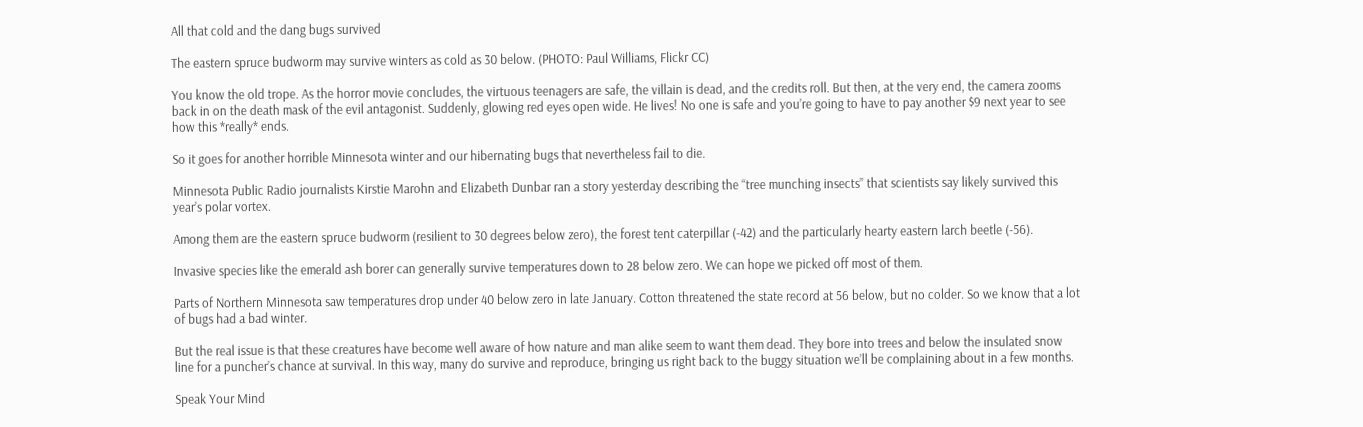All that cold and the dang bugs survived

The eastern spruce budworm may survive winters as cold as 30 below. (PHOTO: Paul Williams, Flickr CC)

You know the old trope. As the horror movie concludes, the virtuous teenagers are safe, the villain is dead, and the credits roll. But then, at the very end, the camera zooms back in on the death mask of the evil antagonist. Suddenly, glowing red eyes open wide. He lives! No one is safe and you’re going to have to pay another $9 next year to see how this *really* ends.

So it goes for another horrible Minnesota winter and our hibernating bugs that nevertheless fail to die.

Minnesota Public Radio journalists Kirstie Marohn and Elizabeth Dunbar ran a story yesterday describing the “tree munching insects” that scientists say likely survived this year’s polar vortex.

Among them are the eastern spruce budworm (resilient to 30 degrees below zero), the forest tent caterpillar (-42) and the particularly hearty eastern larch beetle (-56).

Invasive species like the emerald ash borer can generally survive temperatures down to 28 below zero. We can hope we picked off most of them.

Parts of Northern Minnesota saw temperatures drop under 40 below zero in late January. Cotton threatened the state record at 56 below, but no colder. So we know that a lot of bugs had a bad winter.

But the real issue is that these creatures have become well aware of how nature and man alike seem to want them dead. They bore into trees and below the insulated snow line for a puncher’s chance at survival. In this way, many do survive and reproduce, bringing us right back to the buggy situation we’ll be complaining about in a few months.

Speak Your Mind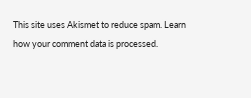This site uses Akismet to reduce spam. Learn how your comment data is processed.